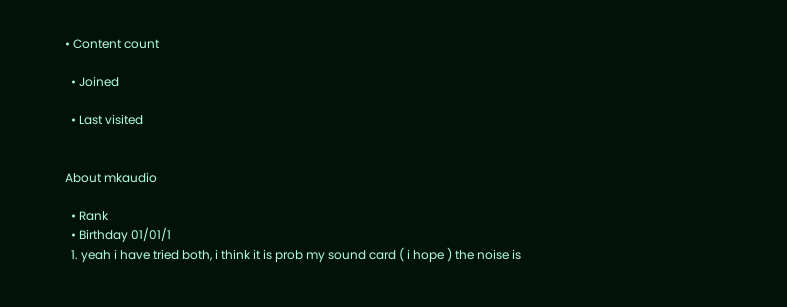• Content count

  • Joined

  • Last visited


About mkaudio

  • Rank
  • Birthday 01/01/1
  1. yeah i have tried both, i think it is prob my sound card ( i hope ) the noise is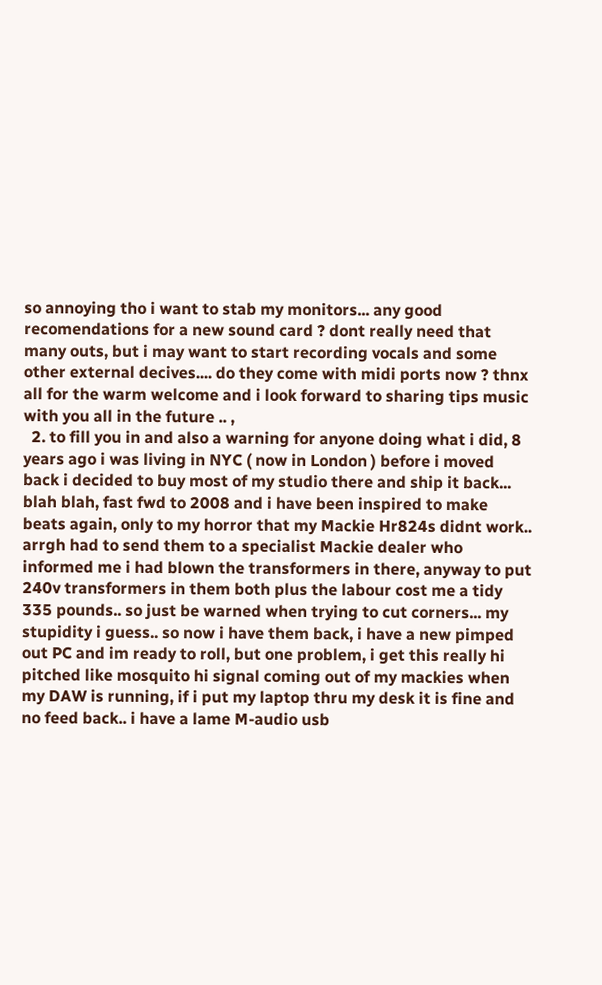so annoying tho i want to stab my monitors... any good recomendations for a new sound card ? dont really need that many outs, but i may want to start recording vocals and some other external decives.... do they come with midi ports now ? thnx all for the warm welcome and i look forward to sharing tips music with you all in the future .. ,
  2. to fill you in and also a warning for anyone doing what i did, 8 years ago i was living in NYC ( now in London ) before i moved back i decided to buy most of my studio there and ship it back... blah blah, fast fwd to 2008 and i have been inspired to make beats again, only to my horror that my Mackie Hr824s didnt work.. arrgh had to send them to a specialist Mackie dealer who informed me i had blown the transformers in there, anyway to put 240v transformers in them both plus the labour cost me a tidy 335 pounds.. so just be warned when trying to cut corners... my stupidity i guess.. so now i have them back, i have a new pimped out PC and im ready to roll, but one problem, i get this really hi pitched like mosquito hi signal coming out of my mackies when my DAW is running, if i put my laptop thru my desk it is fine and no feed back.. i have a lame M-audio usb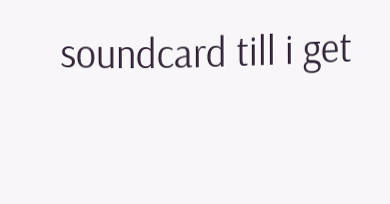soundcard till i get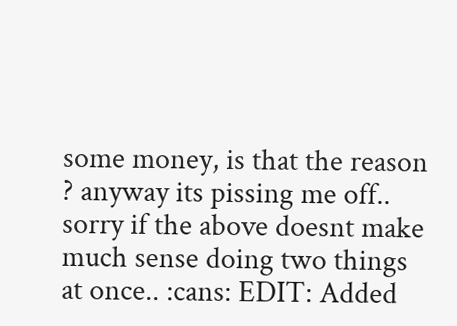some money, is that the reason ? anyway its pissing me off.. sorry if the above doesnt make much sense doing two things at once.. :cans: EDIT: Added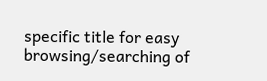specific title for easy browsing/searching of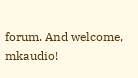forum. And welcome, mkaudio!